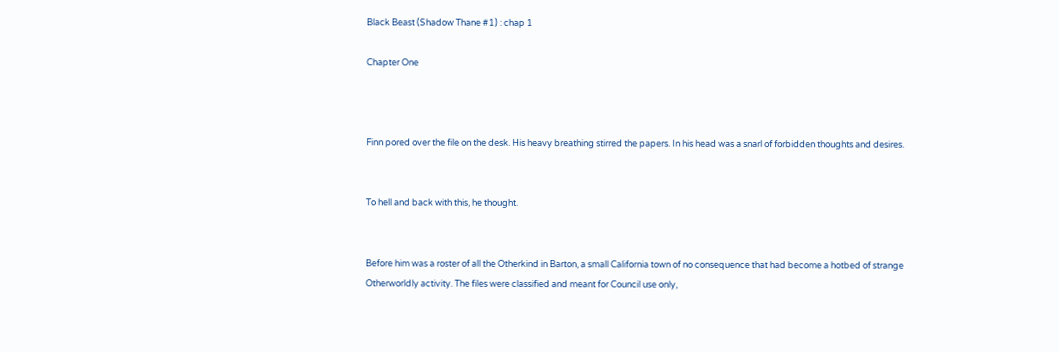Black Beast (Shadow Thane #1) : chap 1

Chapter One



Finn pored over the file on the desk. His heavy breathing stirred the papers. In his head was a snarl of forbidden thoughts and desires.


To hell and back with this, he thought.


Before him was a roster of all the Otherkind in Barton, a small California town of no consequence that had become a hotbed of strange Otherworldly activity. The files were classified and meant for Council use only,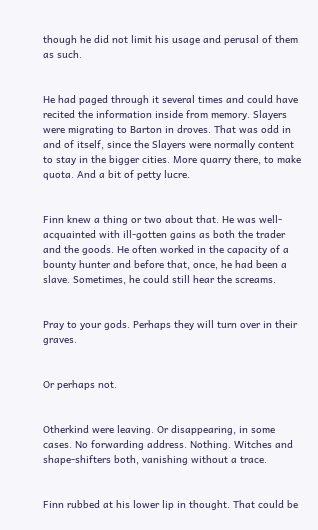though he did not limit his usage and perusal of them as such.


He had paged through it several times and could have recited the information inside from memory. Slayers were migrating to Barton in droves. That was odd in and of itself, since the Slayers were normally content to stay in the bigger cities. More quarry there, to make quota. And a bit of petty lucre.


Finn knew a thing or two about that. He was well-acquainted with ill-gotten gains as both the trader and the goods. He often worked in the capacity of a bounty hunter and before that, once, he had been a slave. Sometimes, he could still hear the screams.


Pray to your gods. Perhaps they will turn over in their graves.


Or perhaps not.


Otherkind were leaving. Or disappearing, in some cases. No forwarding address. Nothing. Witches and shape-shifters both, vanishing without a trace.


Finn rubbed at his lower lip in thought. That could be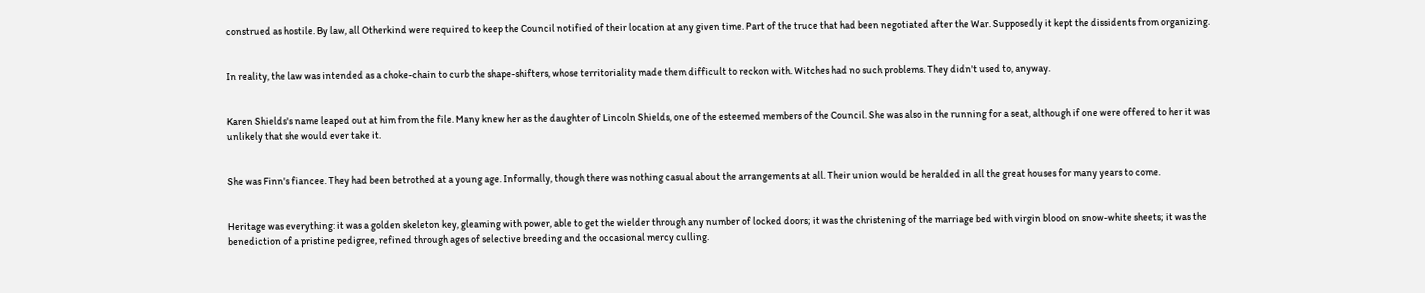construed as hostile. By law, all Otherkind were required to keep the Council notified of their location at any given time. Part of the truce that had been negotiated after the War. Supposedly it kept the dissidents from organizing.


In reality, the law was intended as a choke-chain to curb the shape-shifters, whose territoriality made them difficult to reckon with. Witches had no such problems. They didn't used to, anyway.


Karen Shields's name leaped out at him from the file. Many knew her as the daughter of Lincoln Shields, one of the esteemed members of the Council. She was also in the running for a seat, although if one were offered to her it was unlikely that she would ever take it.


She was Finn's fiancee. They had been betrothed at a young age. Informally, though there was nothing casual about the arrangements at all. Their union would be heralded in all the great houses for many years to come.


Heritage was everything: it was a golden skeleton key, gleaming with power, able to get the wielder through any number of locked doors; it was the christening of the marriage bed with virgin blood on snow-white sheets; it was the benediction of a pristine pedigree, refined through ages of selective breeding and the occasional mercy culling.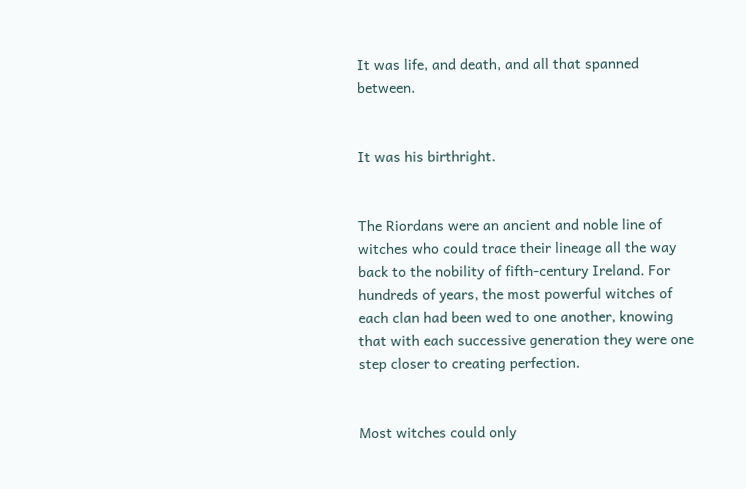It was life, and death, and all that spanned between.


It was his birthright.


The Riordans were an ancient and noble line of witches who could trace their lineage all the way back to the nobility of fifth-century Ireland. For hundreds of years, the most powerful witches of each clan had been wed to one another, knowing that with each successive generation they were one step closer to creating perfection.


Most witches could only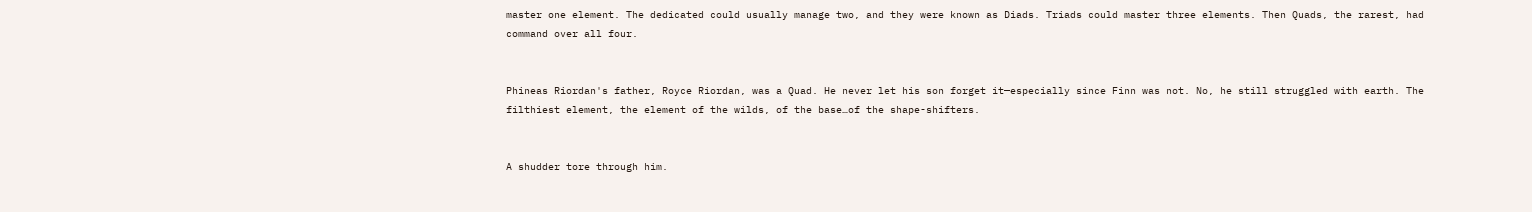master one element. The dedicated could usually manage two, and they were known as Diads. Triads could master three elements. Then Quads, the rarest, had command over all four.


Phineas Riordan's father, Royce Riordan, was a Quad. He never let his son forget it—especially since Finn was not. No, he still struggled with earth. The filthiest element, the element of the wilds, of the base…of the shape-shifters.


A shudder tore through him.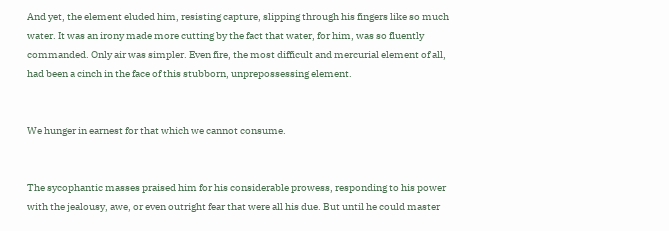And yet, the element eluded him, resisting capture, slipping through his fingers like so much water. It was an irony made more cutting by the fact that water, for him, was so fluently commanded. Only air was simpler. Even fire, the most difficult and mercurial element of all, had been a cinch in the face of this stubborn, unprepossessing element.


We hunger in earnest for that which we cannot consume.


The sycophantic masses praised him for his considerable prowess, responding to his power with the jealousy, awe, or even outright fear that were all his due. But until he could master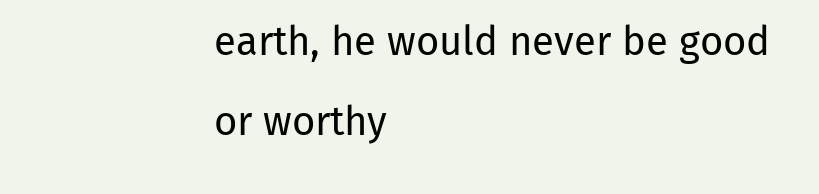earth, he would never be good or worthy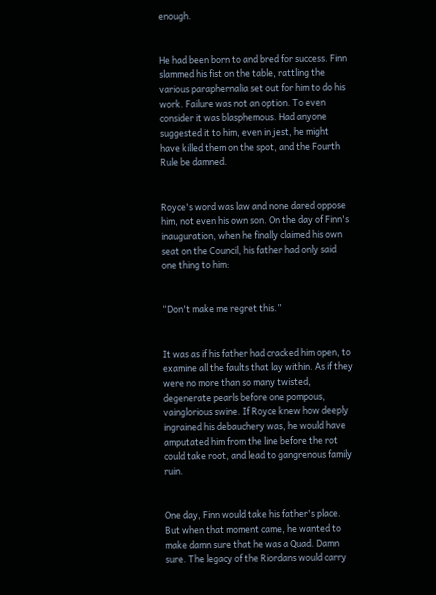enough.


He had been born to and bred for success. Finn slammed his fist on the table, rattling the various paraphernalia set out for him to do his work. Failure was not an option. To even consider it was blasphemous. Had anyone suggested it to him, even in jest, he might have killed them on the spot, and the Fourth Rule be damned.


Royce's word was law and none dared oppose him, not even his own son. On the day of Finn's inauguration, when he finally claimed his own seat on the Council, his father had only said one thing to him:


“Don't make me regret this.”


It was as if his father had cracked him open, to examine all the faults that lay within. As if they were no more than so many twisted, degenerate pearls before one pompous, vainglorious swine. If Royce knew how deeply ingrained his debauchery was, he would have amputated him from the line before the rot could take root, and lead to gangrenous family ruin.


One day, Finn would take his father's place. But when that moment came, he wanted to make damn sure that he was a Quad. Damn sure. The legacy of the Riordans would carry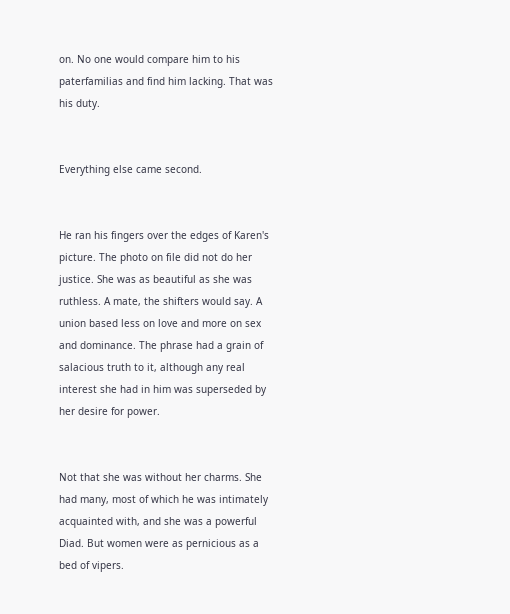on. No one would compare him to his paterfamilias and find him lacking. That was his duty.


Everything else came second.


He ran his fingers over the edges of Karen's picture. The photo on file did not do her justice. She was as beautiful as she was ruthless. A mate, the shifters would say. A union based less on love and more on sex and dominance. The phrase had a grain of salacious truth to it, although any real interest she had in him was superseded by her desire for power.


Not that she was without her charms. She had many, most of which he was intimately acquainted with, and she was a powerful Diad. But women were as pernicious as a bed of vipers.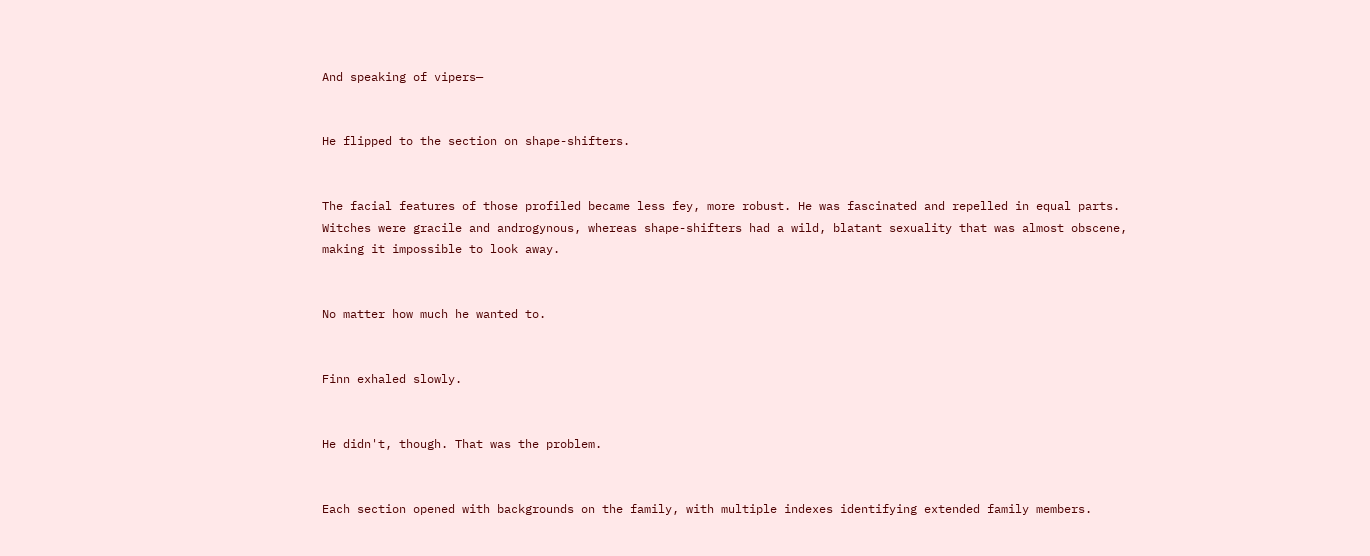And speaking of vipers—


He flipped to the section on shape-shifters.


The facial features of those profiled became less fey, more robust. He was fascinated and repelled in equal parts. Witches were gracile and androgynous, whereas shape-shifters had a wild, blatant sexuality that was almost obscene, making it impossible to look away.


No matter how much he wanted to.


Finn exhaled slowly.


He didn't, though. That was the problem.


Each section opened with backgrounds on the family, with multiple indexes identifying extended family members.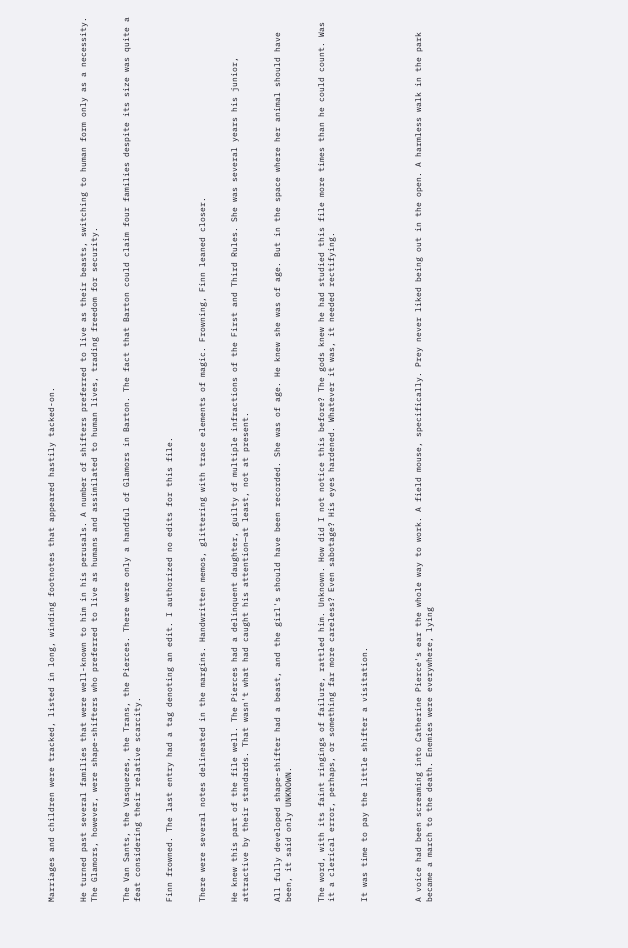Marriages and children were tracked, listed in long, winding footnotes that appeared hastily tacked-on.


He turned past several families that were well-known to him in his perusals. A number of shifters preferred to live as their beasts, switching to human form only as a necessity. The Glamors, however, were shape-shifters who preferred to live as humans and assimilated to human lives, trading freedom for security.


The Van Sants, the Vasquezes, the Trans, the Pierces. There were only a handful of Glamors in Barton. The fact that Barton could claim four families despite its size was quite a feat considering their relative scarcity.


Finn frowned. The last entry had a tag denoting an edit. I authorized no edits for this file.


There were several notes delineated in the margins. Handwritten memos, glittering with trace elements of magic. Frowning, Finn leaned closer.


He knew this part of the file well. The Pierces had a delinquent daughter, guilty of multiple infractions of the First and Third Rules. She was several years his junior, attractive by their standards. That wasn't what had caught his attention—at least, not at present.


All fully developed shape-shifter had a beast, and the girl's should have been recorded. She was of age. He knew she was of age. But in the space where her animal should have been, it said only UNKNOWN.


The word, with its faint ringings of failure, rattled him. Unknown. How did I not notice this before? The gods knew he had studied this file more times than he could count. Was it a clerical error, perhaps, or something far more careless? Even sabotage? His eyes hardened. Whatever it was, it needed rectifying.


It was time to pay the little shifter a visitation.




A voice had been screaming into Catherine Pierce's ear the whole way to work. A field mouse, specifically. Prey never liked being out in the open. A harmless walk in the park became a march to the death. Enemies were everywhere, lying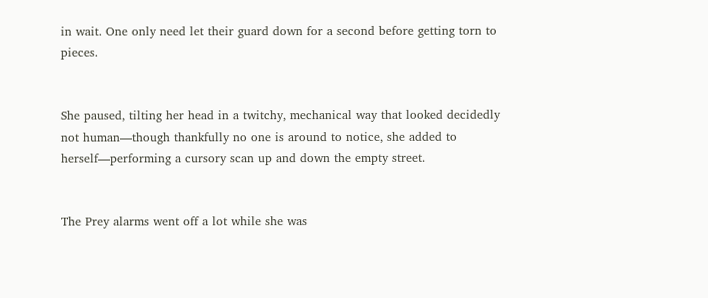in wait. One only need let their guard down for a second before getting torn to pieces.


She paused, tilting her head in a twitchy, mechanical way that looked decidedly not human—though thankfully no one is around to notice, she added to herself—performing a cursory scan up and down the empty street.


The Prey alarms went off a lot while she was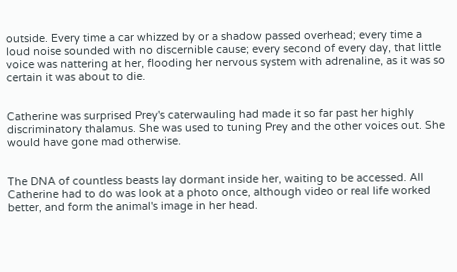outside. Every time a car whizzed by or a shadow passed overhead; every time a loud noise sounded with no discernible cause; every second of every day, that little voice was nattering at her, flooding her nervous system with adrenaline, as it was so certain it was about to die.


Catherine was surprised Prey's caterwauling had made it so far past her highly discriminatory thalamus. She was used to tuning Prey and the other voices out. She would have gone mad otherwise.


The DNA of countless beasts lay dormant inside her, waiting to be accessed. All Catherine had to do was look at a photo once, although video or real life worked better, and form the animal's image in her head.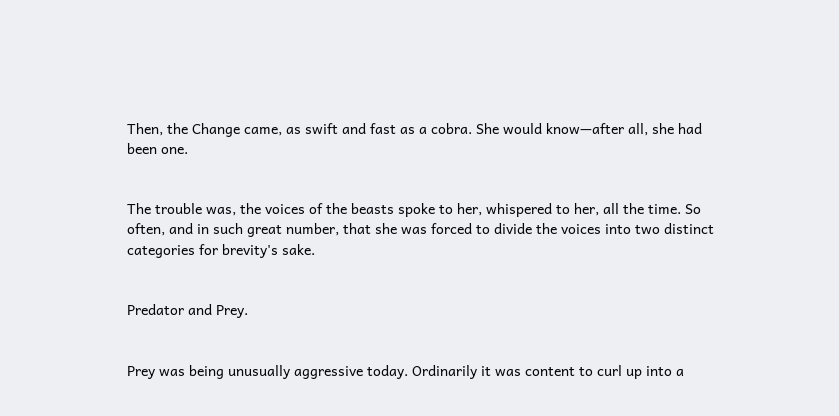Then, the Change came, as swift and fast as a cobra. She would know—after all, she had been one.


The trouble was, the voices of the beasts spoke to her, whispered to her, all the time. So often, and in such great number, that she was forced to divide the voices into two distinct categories for brevity's sake.


Predator and Prey.


Prey was being unusually aggressive today. Ordinarily it was content to curl up into a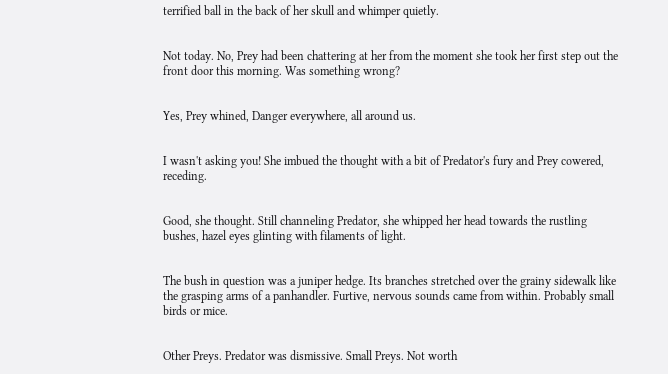terrified ball in the back of her skull and whimper quietly.


Not today. No, Prey had been chattering at her from the moment she took her first step out the front door this morning. Was something wrong?


Yes, Prey whined, Danger everywhere, all around us.


I wasn't asking you! She imbued the thought with a bit of Predator's fury and Prey cowered, receding.


Good, she thought. Still channeling Predator, she whipped her head towards the rustling bushes, hazel eyes glinting with filaments of light.


The bush in question was a juniper hedge. Its branches stretched over the grainy sidewalk like the grasping arms of a panhandler. Furtive, nervous sounds came from within. Probably small birds or mice.


Other Preys. Predator was dismissive. Small Preys. Not worth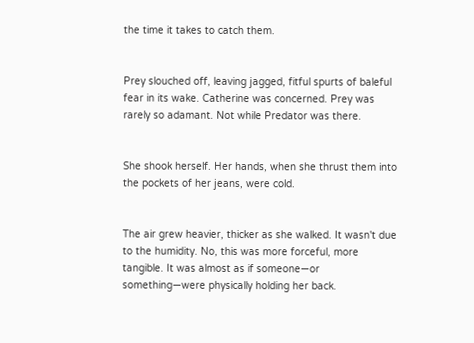the time it takes to catch them.


Prey slouched off, leaving jagged, fitful spurts of baleful fear in its wake. Catherine was concerned. Prey was rarely so adamant. Not while Predator was there.


She shook herself. Her hands, when she thrust them into the pockets of her jeans, were cold.


The air grew heavier, thicker as she walked. It wasn't due to the humidity. No, this was more forceful, more tangible. It was almost as if someone—or something—were physically holding her back.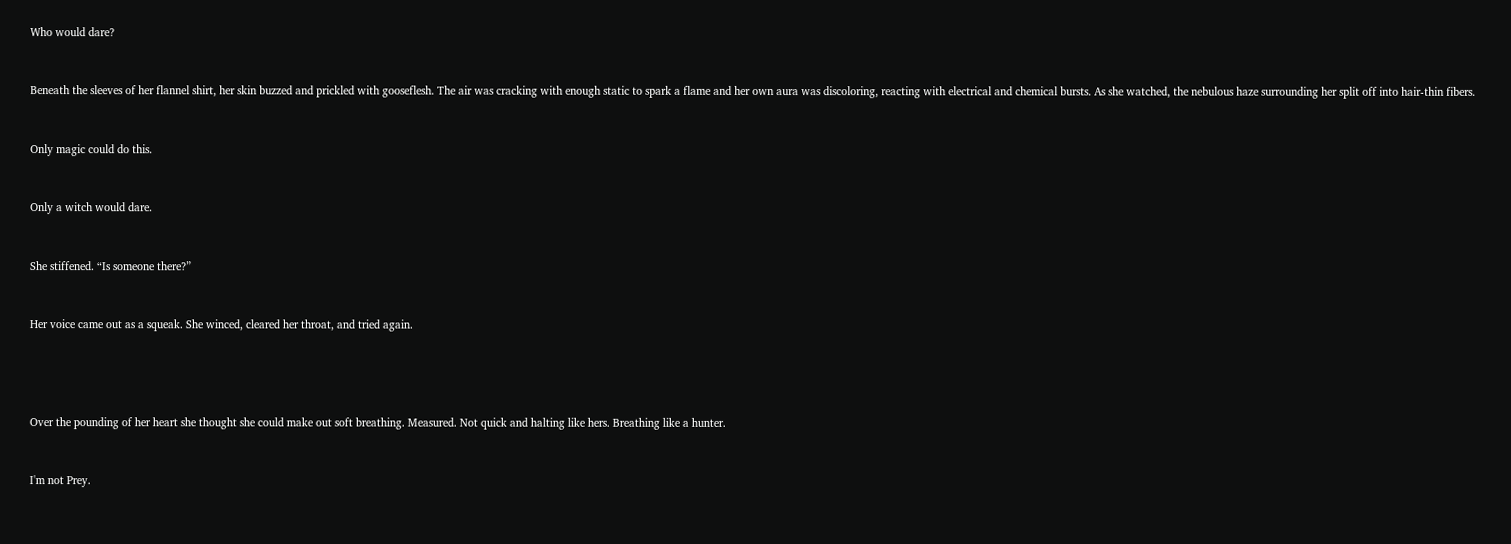Who would dare?


Beneath the sleeves of her flannel shirt, her skin buzzed and prickled with gooseflesh. The air was cracking with enough static to spark a flame and her own aura was discoloring, reacting with electrical and chemical bursts. As she watched, the nebulous haze surrounding her split off into hair-thin fibers.


Only magic could do this.


Only a witch would dare.


She stiffened. “Is someone there?”


Her voice came out as a squeak. She winced, cleared her throat, and tried again.




Over the pounding of her heart she thought she could make out soft breathing. Measured. Not quick and halting like hers. Breathing like a hunter.


I'm not Prey.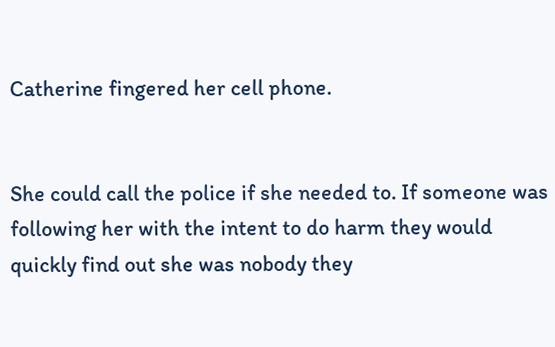Catherine fingered her cell phone.


She could call the police if she needed to. If someone was following her with the intent to do harm they would quickly find out she was nobody they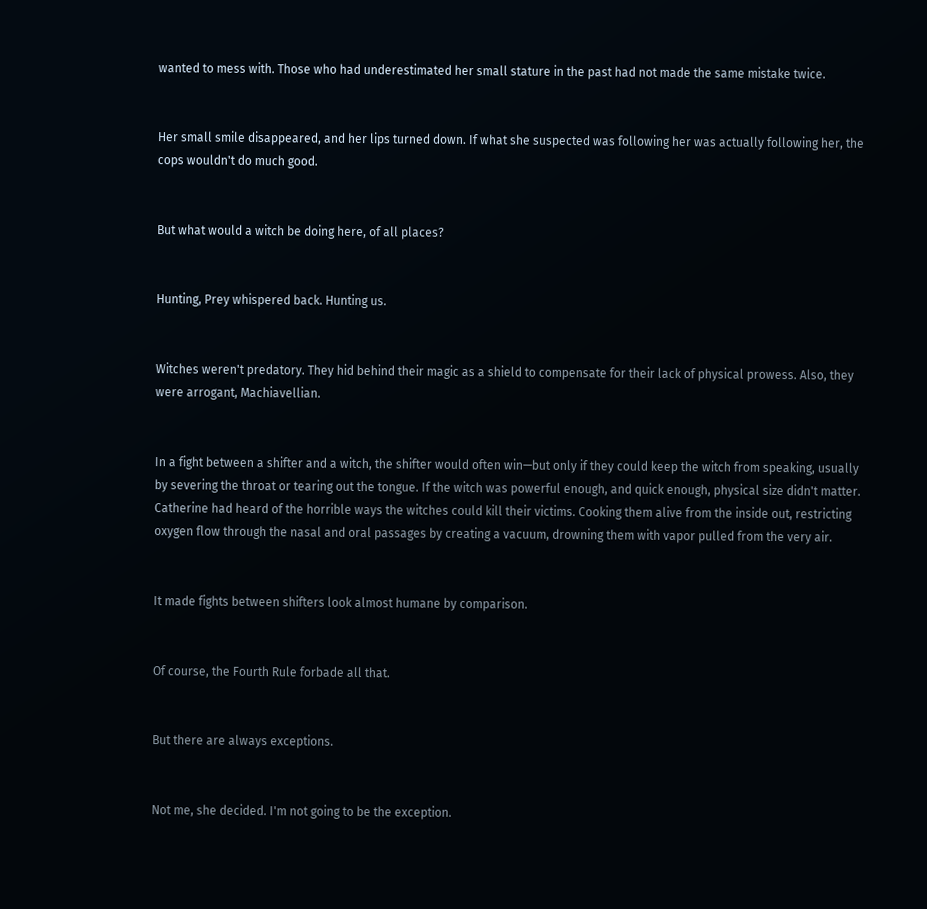wanted to mess with. Those who had underestimated her small stature in the past had not made the same mistake twice.


Her small smile disappeared, and her lips turned down. If what she suspected was following her was actually following her, the cops wouldn't do much good.


But what would a witch be doing here, of all places?


Hunting, Prey whispered back. Hunting us.


Witches weren't predatory. They hid behind their magic as a shield to compensate for their lack of physical prowess. Also, they were arrogant, Machiavellian.


In a fight between a shifter and a witch, the shifter would often win—but only if they could keep the witch from speaking, usually by severing the throat or tearing out the tongue. If the witch was powerful enough, and quick enough, physical size didn't matter. Catherine had heard of the horrible ways the witches could kill their victims. Cooking them alive from the inside out, restricting oxygen flow through the nasal and oral passages by creating a vacuum, drowning them with vapor pulled from the very air.


It made fights between shifters look almost humane by comparison.


Of course, the Fourth Rule forbade all that.


But there are always exceptions.


Not me, she decided. I'm not going to be the exception.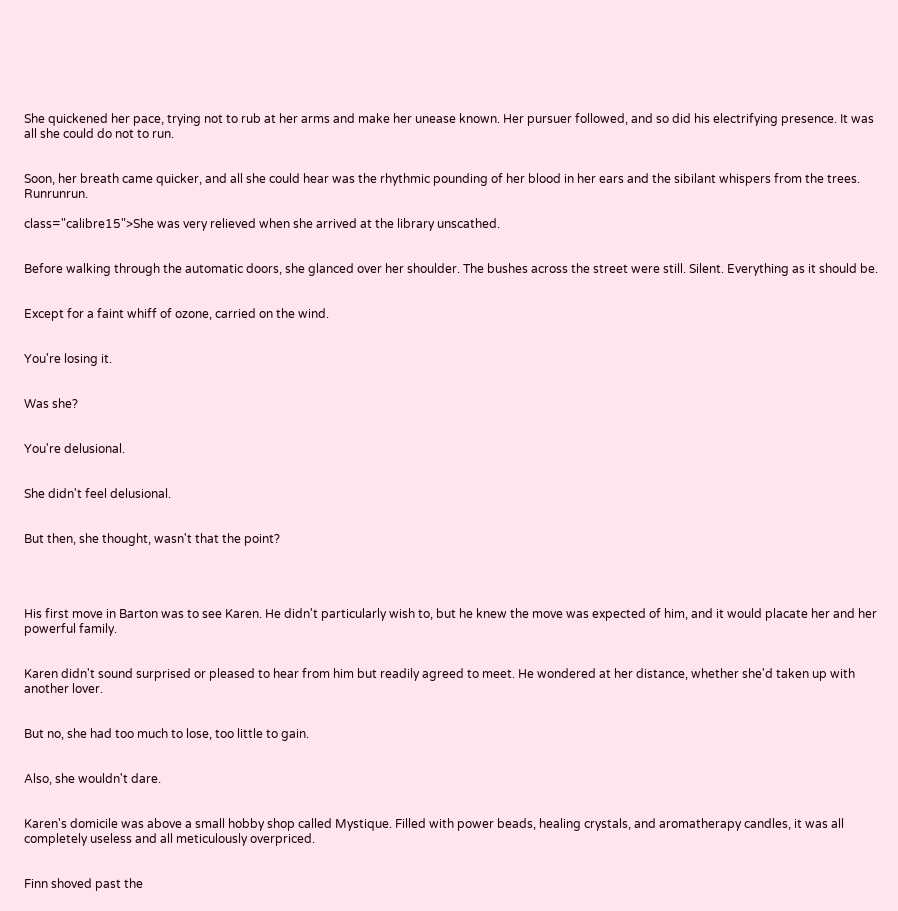She quickened her pace, trying not to rub at her arms and make her unease known. Her pursuer followed, and so did his electrifying presence. It was all she could do not to run.


Soon, her breath came quicker, and all she could hear was the rhythmic pounding of her blood in her ears and the sibilant whispers from the trees. Runrunrun.

class="calibre15">She was very relieved when she arrived at the library unscathed.


Before walking through the automatic doors, she glanced over her shoulder. The bushes across the street were still. Silent. Everything as it should be.


Except for a faint whiff of ozone, carried on the wind.


You're losing it.


Was she?


You're delusional.


She didn't feel delusional.


But then, she thought, wasn't that the point?




His first move in Barton was to see Karen. He didn't particularly wish to, but he knew the move was expected of him, and it would placate her and her powerful family.


Karen didn't sound surprised or pleased to hear from him but readily agreed to meet. He wondered at her distance, whether she'd taken up with another lover.


But no, she had too much to lose, too little to gain.


Also, she wouldn't dare.


Karen's domicile was above a small hobby shop called Mystique. Filled with power beads, healing crystals, and aromatherapy candles, it was all completely useless and all meticulously overpriced.


Finn shoved past the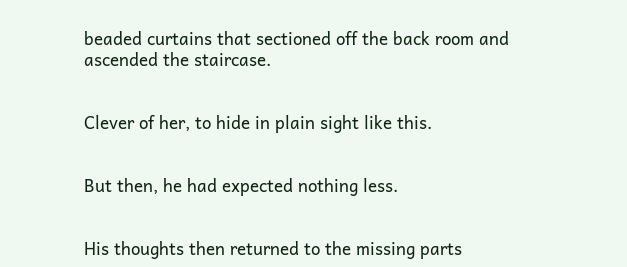beaded curtains that sectioned off the back room and ascended the staircase.


Clever of her, to hide in plain sight like this.


But then, he had expected nothing less.


His thoughts then returned to the missing parts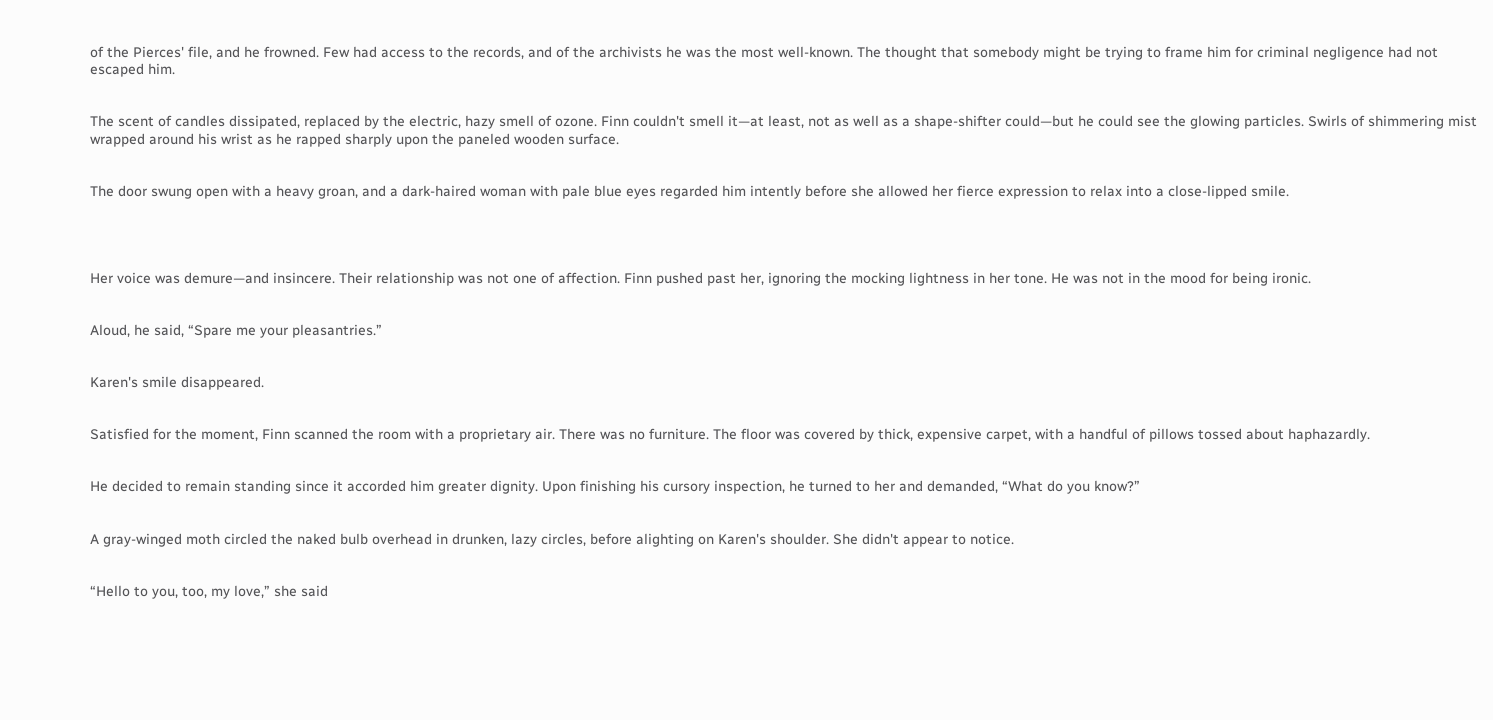of the Pierces' file, and he frowned. Few had access to the records, and of the archivists he was the most well-known. The thought that somebody might be trying to frame him for criminal negligence had not escaped him.


The scent of candles dissipated, replaced by the electric, hazy smell of ozone. Finn couldn't smell it—at least, not as well as a shape-shifter could—but he could see the glowing particles. Swirls of shimmering mist wrapped around his wrist as he rapped sharply upon the paneled wooden surface.


The door swung open with a heavy groan, and a dark-haired woman with pale blue eyes regarded him intently before she allowed her fierce expression to relax into a close-lipped smile.




Her voice was demure—and insincere. Their relationship was not one of affection. Finn pushed past her, ignoring the mocking lightness in her tone. He was not in the mood for being ironic.


Aloud, he said, “Spare me your pleasantries.”


Karen's smile disappeared.


Satisfied for the moment, Finn scanned the room with a proprietary air. There was no furniture. The floor was covered by thick, expensive carpet, with a handful of pillows tossed about haphazardly.


He decided to remain standing since it accorded him greater dignity. Upon finishing his cursory inspection, he turned to her and demanded, “What do you know?”


A gray-winged moth circled the naked bulb overhead in drunken, lazy circles, before alighting on Karen's shoulder. She didn't appear to notice.


“Hello to you, too, my love,” she said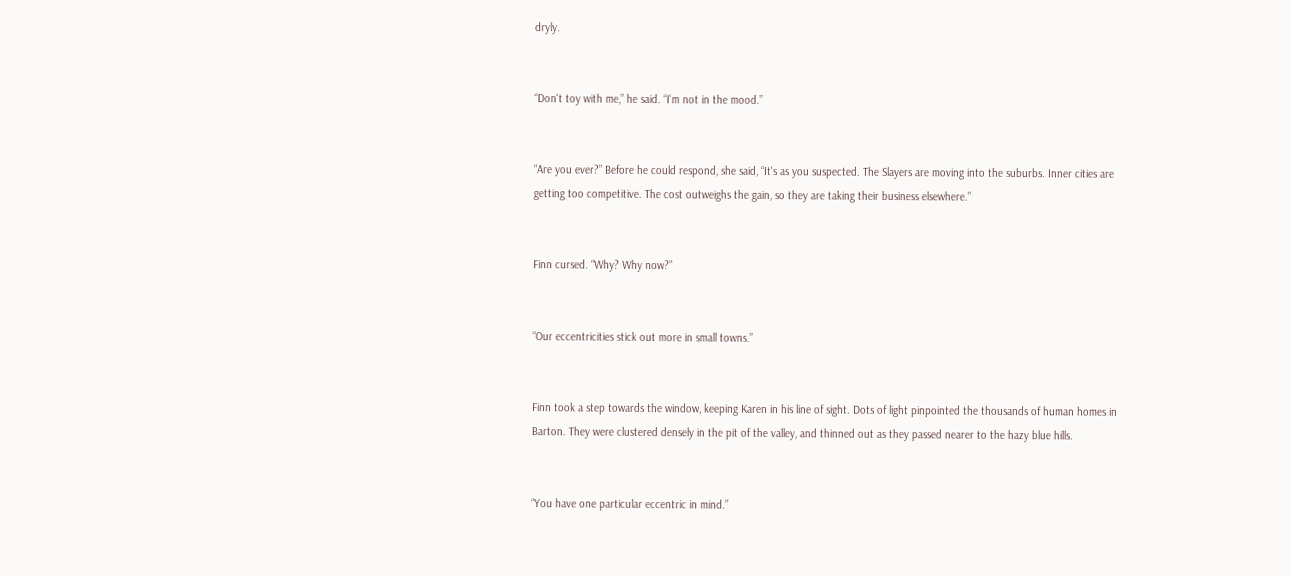dryly.


“Don't toy with me,” he said. “I'm not in the mood.”


“Are you ever?” Before he could respond, she said, “It's as you suspected. The Slayers are moving into the suburbs. Inner cities are getting too competitive. The cost outweighs the gain, so they are taking their business elsewhere.”


Finn cursed. “Why? Why now?”


“Our eccentricities stick out more in small towns.”


Finn took a step towards the window, keeping Karen in his line of sight. Dots of light pinpointed the thousands of human homes in Barton. They were clustered densely in the pit of the valley, and thinned out as they passed nearer to the hazy blue hills.


“You have one particular eccentric in mind.”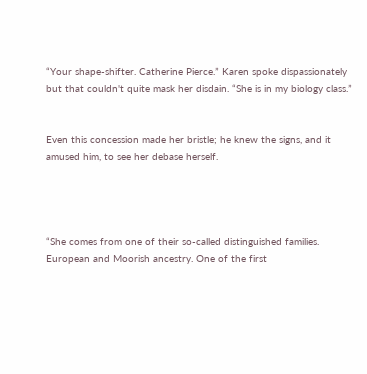“Your shape-shifter. Catherine Pierce.” Karen spoke dispassionately but that couldn't quite mask her disdain. “She is in my biology class.”


Even this concession made her bristle; he knew the signs, and it amused him, to see her debase herself.




“She comes from one of their so-called distinguished families. European and Moorish ancestry. One of the first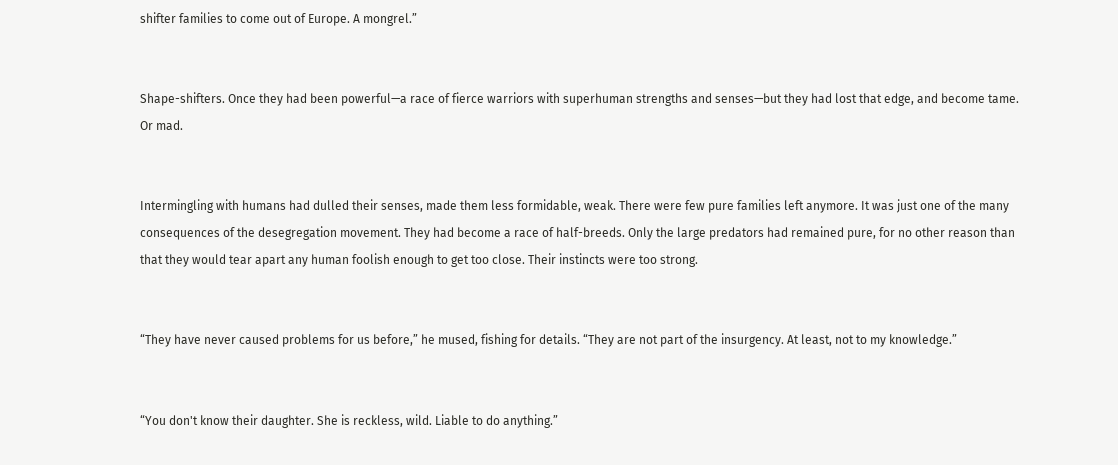shifter families to come out of Europe. A mongrel.”


Shape-shifters. Once they had been powerful—a race of fierce warriors with superhuman strengths and senses—but they had lost that edge, and become tame. Or mad.


Intermingling with humans had dulled their senses, made them less formidable, weak. There were few pure families left anymore. It was just one of the many consequences of the desegregation movement. They had become a race of half-breeds. Only the large predators had remained pure, for no other reason than that they would tear apart any human foolish enough to get too close. Their instincts were too strong.


“They have never caused problems for us before,” he mused, fishing for details. “They are not part of the insurgency. At least, not to my knowledge.”


“You don't know their daughter. She is reckless, wild. Liable to do anything.”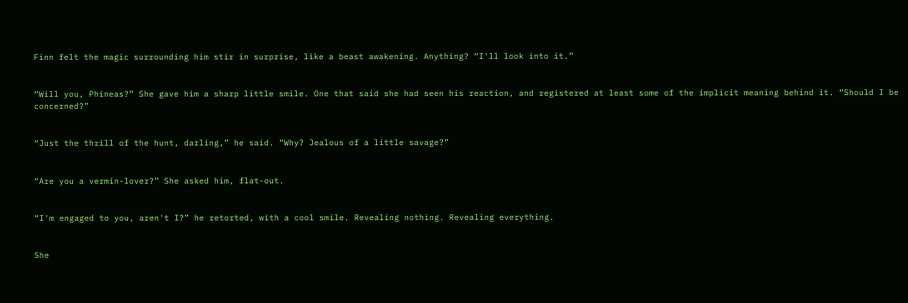Finn felt the magic surrounding him stir in surprise, like a beast awakening. Anything? “I'll look into it.”


“Will you, Phineas?” She gave him a sharp little smile. One that said she had seen his reaction, and registered at least some of the implicit meaning behind it. “Should I be concerned?”


“Just the thrill of the hunt, darling,” he said. “Why? Jealous of a little savage?”


“Are you a vermin-lover?” She asked him, flat-out.


“I'm engaged to you, aren't I?” he retorted, with a cool smile. Revealing nothing. Revealing everything.


She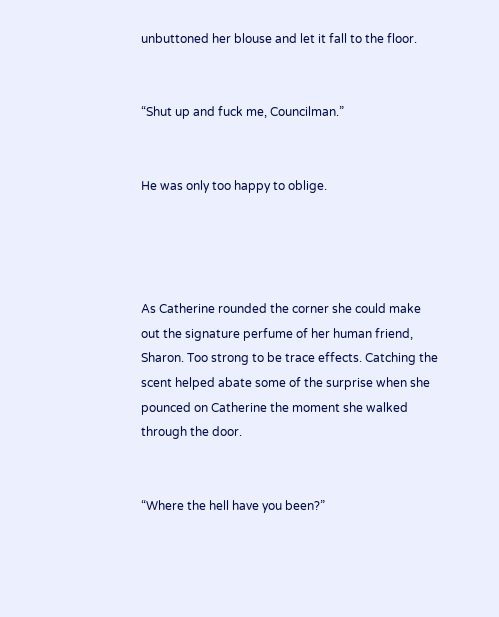unbuttoned her blouse and let it fall to the floor.


“Shut up and fuck me, Councilman.”


He was only too happy to oblige.




As Catherine rounded the corner she could make out the signature perfume of her human friend, Sharon. Too strong to be trace effects. Catching the scent helped abate some of the surprise when she pounced on Catherine the moment she walked through the door.


“Where the hell have you been?”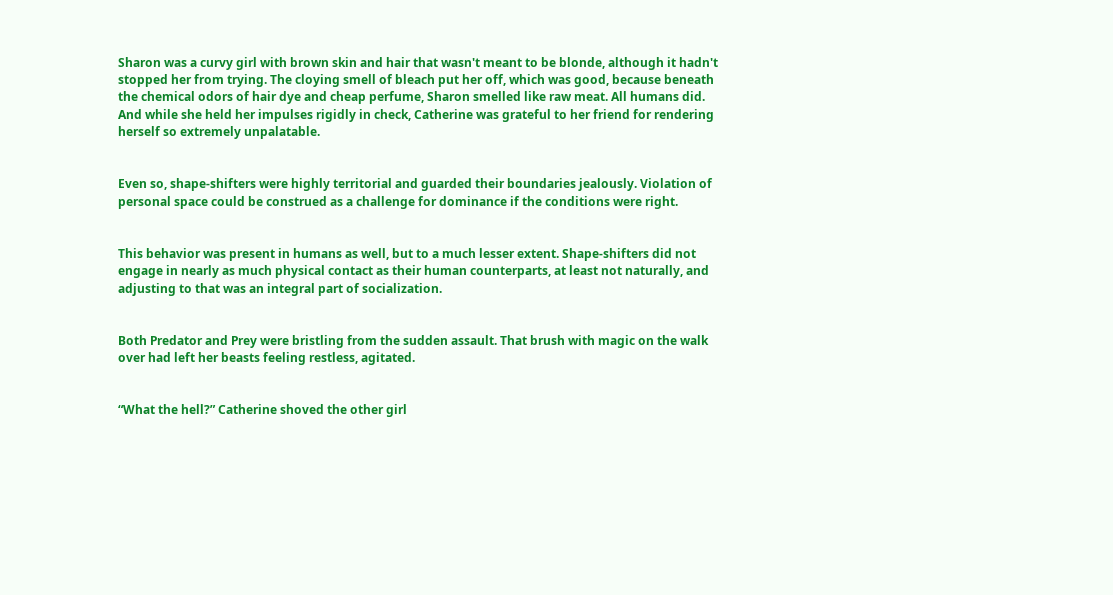Sharon was a curvy girl with brown skin and hair that wasn't meant to be blonde, although it hadn't stopped her from trying. The cloying smell of bleach put her off, which was good, because beneath the chemical odors of hair dye and cheap perfume, Sharon smelled like raw meat. All humans did. And while she held her impulses rigidly in check, Catherine was grateful to her friend for rendering herself so extremely unpalatable.


Even so, shape-shifters were highly territorial and guarded their boundaries jealously. Violation of personal space could be construed as a challenge for dominance if the conditions were right.


This behavior was present in humans as well, but to a much lesser extent. Shape-shifters did not engage in nearly as much physical contact as their human counterparts, at least not naturally, and adjusting to that was an integral part of socialization.


Both Predator and Prey were bristling from the sudden assault. That brush with magic on the walk over had left her beasts feeling restless, agitated.


“What the hell?” Catherine shoved the other girl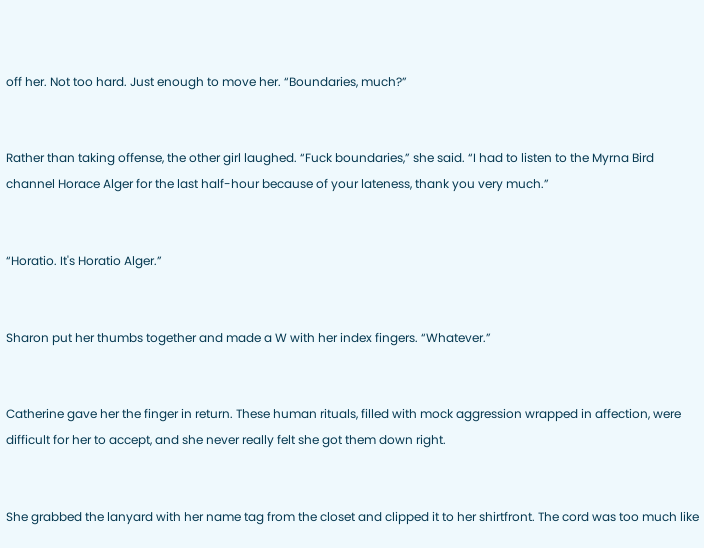off her. Not too hard. Just enough to move her. “Boundaries, much?”


Rather than taking offense, the other girl laughed. “Fuck boundaries,” she said. “I had to listen to the Myrna Bird channel Horace Alger for the last half-hour because of your lateness, thank you very much.”


“Horatio. It's Horatio Alger.”


Sharon put her thumbs together and made a W with her index fingers. “Whatever.”


Catherine gave her the finger in return. These human rituals, filled with mock aggression wrapped in affection, were difficult for her to accept, and she never really felt she got them down right.


She grabbed the lanyard with her name tag from the closet and clipped it to her shirtfront. The cord was too much like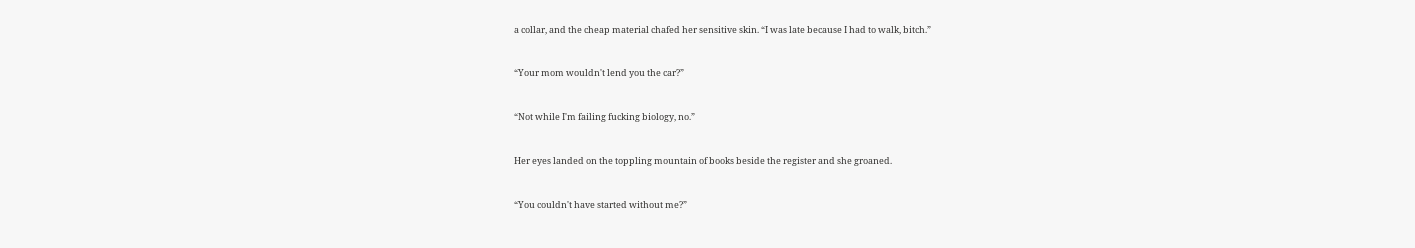a collar, and the cheap material chafed her sensitive skin. “I was late because I had to walk, bitch.”


“Your mom wouldn't lend you the car?”


“Not while I'm failing fucking biology, no.”


Her eyes landed on the toppling mountain of books beside the register and she groaned.


“You couldn't have started without me?”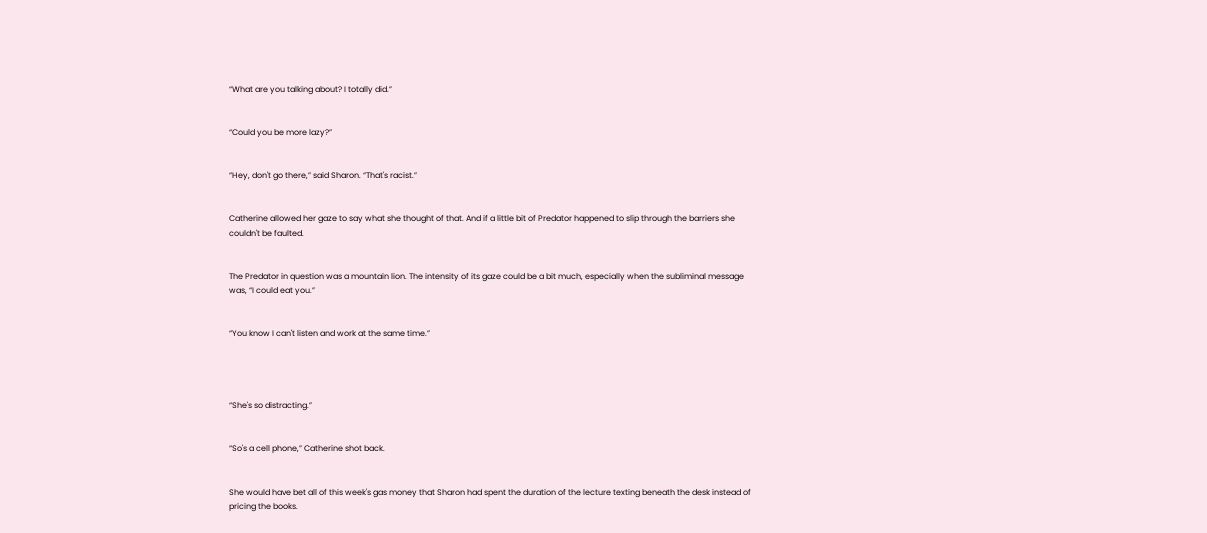“What are you talking about? I totally did.”


“Could you be more lazy?”


“Hey, don't go there,” said Sharon. “That's racist.”


Catherine allowed her gaze to say what she thought of that. And if a little bit of Predator happened to slip through the barriers she couldn't be faulted.


The Predator in question was a mountain lion. The intensity of its gaze could be a bit much, especially when the subliminal message was, “I could eat you.”


“You know I can't listen and work at the same time.”




“She's so distracting.”


“So's a cell phone,” Catherine shot back.


She would have bet all of this week's gas money that Sharon had spent the duration of the lecture texting beneath the desk instead of pricing the books.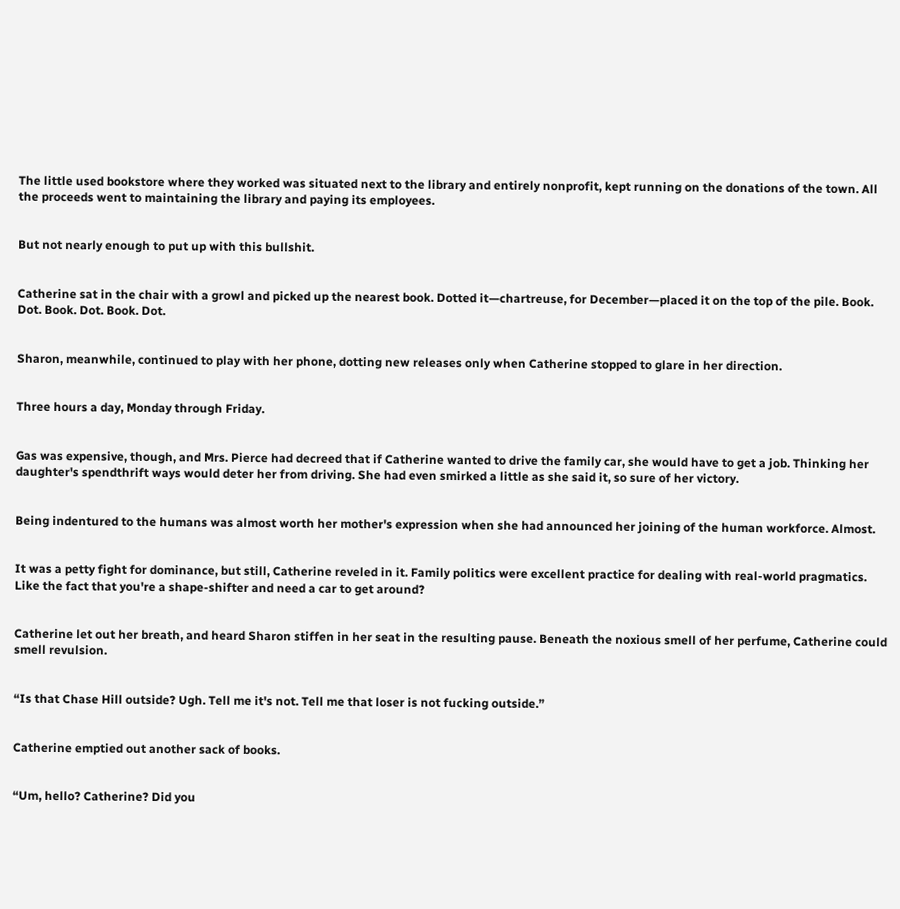The little used bookstore where they worked was situated next to the library and entirely nonprofit, kept running on the donations of the town. All the proceeds went to maintaining the library and paying its employees.


But not nearly enough to put up with this bullshit.


Catherine sat in the chair with a growl and picked up the nearest book. Dotted it—chartreuse, for December—placed it on the top of the pile. Book. Dot. Book. Dot. Book. Dot.


Sharon, meanwhile, continued to play with her phone, dotting new releases only when Catherine stopped to glare in her direction.


Three hours a day, Monday through Friday.


Gas was expensive, though, and Mrs. Pierce had decreed that if Catherine wanted to drive the family car, she would have to get a job. Thinking her daughter's spendthrift ways would deter her from driving. She had even smirked a little as she said it, so sure of her victory.


Being indentured to the humans was almost worth her mother's expression when she had announced her joining of the human workforce. Almost.


It was a petty fight for dominance, but still, Catherine reveled in it. Family politics were excellent practice for dealing with real-world pragmatics. Like the fact that you're a shape-shifter and need a car to get around?


Catherine let out her breath, and heard Sharon stiffen in her seat in the resulting pause. Beneath the noxious smell of her perfume, Catherine could smell revulsion.


“Is that Chase Hill outside? Ugh. Tell me it's not. Tell me that loser is not fucking outside.”


Catherine emptied out another sack of books.


“Um, hello? Catherine? Did you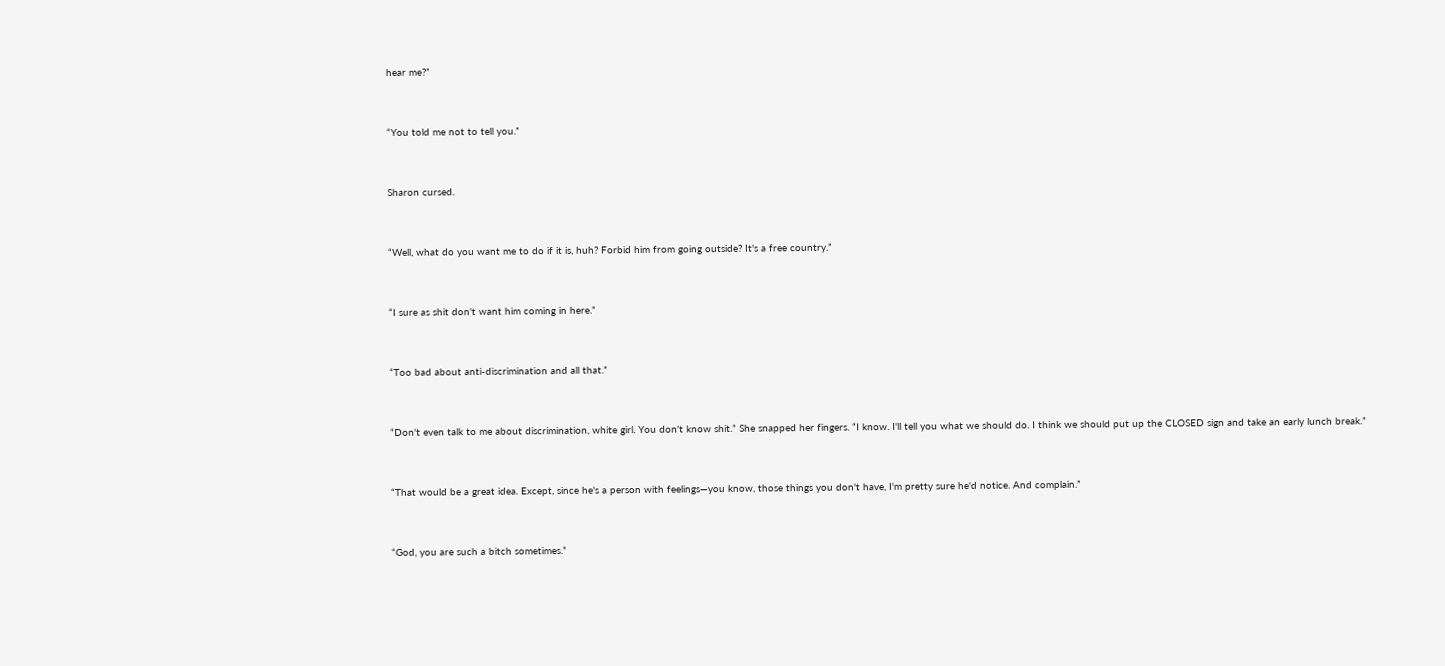hear me?”


“You told me not to tell you.”


Sharon cursed.


“Well, what do you want me to do if it is, huh? Forbid him from going outside? It's a free country.”


“I sure as shit don't want him coming in here.”


“Too bad about anti-discrimination and all that.”


“Don't even talk to me about discrimination, white girl. You don't know shit.” She snapped her fingers. “I know. I'll tell you what we should do. I think we should put up the CLOSED sign and take an early lunch break.”


“That would be a great idea. Except, since he's a person with feelings—you know, those things you don't have, I'm pretty sure he'd notice. And complain.”


“God, you are such a bitch sometimes.”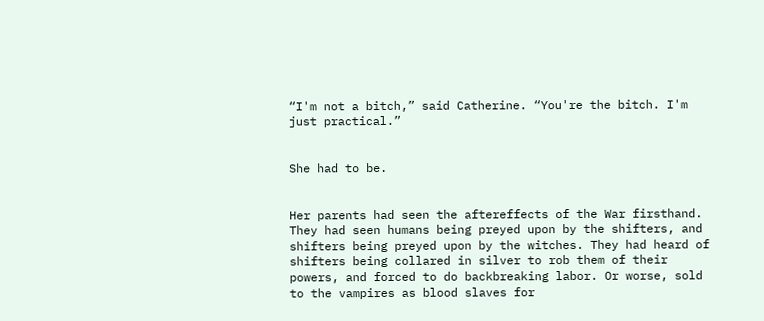“I'm not a bitch,” said Catherine. “You're the bitch. I'm just practical.”


She had to be.


Her parents had seen the aftereffects of the War firsthand. They had seen humans being preyed upon by the shifters, and shifters being preyed upon by the witches. They had heard of shifters being collared in silver to rob them of their powers, and forced to do backbreaking labor. Or worse, sold to the vampires as blood slaves for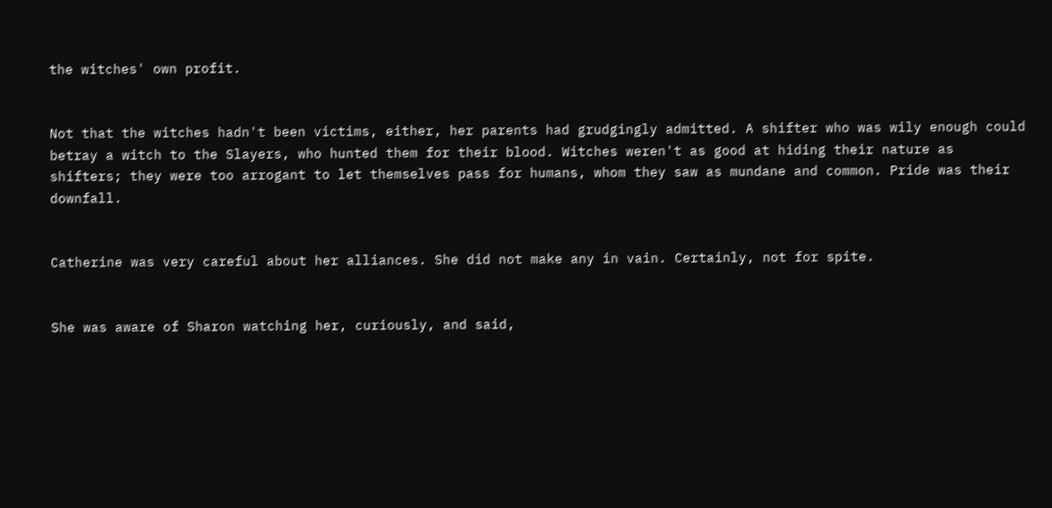the witches' own profit.


Not that the witches hadn't been victims, either, her parents had grudgingly admitted. A shifter who was wily enough could betray a witch to the Slayers, who hunted them for their blood. Witches weren't as good at hiding their nature as shifters; they were too arrogant to let themselves pass for humans, whom they saw as mundane and common. Pride was their downfall.


Catherine was very careful about her alliances. She did not make any in vain. Certainly, not for spite.


She was aware of Sharon watching her, curiously, and said,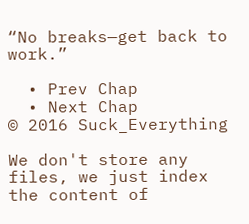“No breaks—get back to work.”

  • Prev Chap
  • Next Chap
© 2016 Suck_Everything

We don't store any files, we just index the content of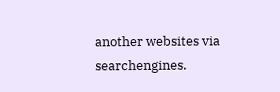another websites via searchengines.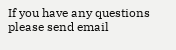If you have any questions please send email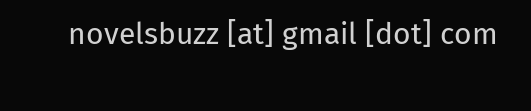novelsbuzz [at] gmail [dot] com